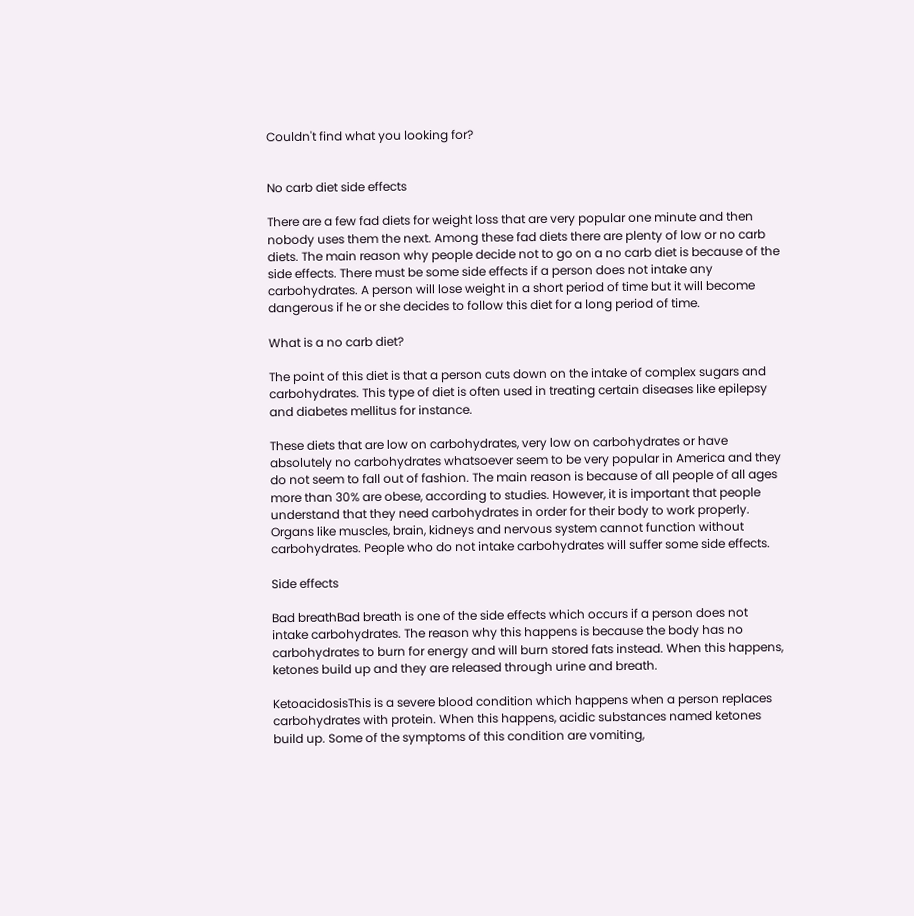Couldn't find what you looking for?


No carb diet side effects

There are a few fad diets for weight loss that are very popular one minute and then nobody uses them the next. Among these fad diets there are plenty of low or no carb diets. The main reason why people decide not to go on a no carb diet is because of the side effects. There must be some side effects if a person does not intake any carbohydrates. A person will lose weight in a short period of time but it will become dangerous if he or she decides to follow this diet for a long period of time.

What is a no carb diet?

The point of this diet is that a person cuts down on the intake of complex sugars and carbohydrates. This type of diet is often used in treating certain diseases like epilepsy and diabetes mellitus for instance.

These diets that are low on carbohydrates, very low on carbohydrates or have absolutely no carbohydrates whatsoever seem to be very popular in America and they do not seem to fall out of fashion. The main reason is because of all people of all ages more than 30% are obese, according to studies. However, it is important that people understand that they need carbohydrates in order for their body to work properly. Organs like muscles, brain, kidneys and nervous system cannot function without carbohydrates. People who do not intake carbohydrates will suffer some side effects.

Side effects

Bad breathBad breath is one of the side effects which occurs if a person does not intake carbohydrates. The reason why this happens is because the body has no carbohydrates to burn for energy and will burn stored fats instead. When this happens, ketones build up and they are released through urine and breath.

KetoacidosisThis is a severe blood condition which happens when a person replaces carbohydrates with protein. When this happens, acidic substances named ketones build up. Some of the symptoms of this condition are vomiting,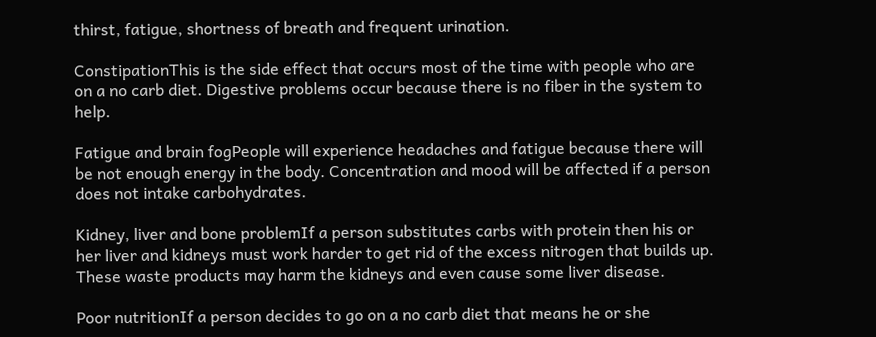thirst, fatigue, shortness of breath and frequent urination.

ConstipationThis is the side effect that occurs most of the time with people who are on a no carb diet. Digestive problems occur because there is no fiber in the system to help.

Fatigue and brain fogPeople will experience headaches and fatigue because there will be not enough energy in the body. Concentration and mood will be affected if a person does not intake carbohydrates.

Kidney, liver and bone problemIf a person substitutes carbs with protein then his or her liver and kidneys must work harder to get rid of the excess nitrogen that builds up. These waste products may harm the kidneys and even cause some liver disease.

Poor nutritionIf a person decides to go on a no carb diet that means he or she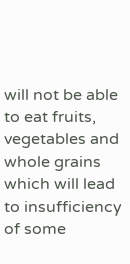will not be able to eat fruits, vegetables and whole grains which will lead to insufficiency of some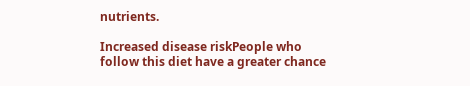nutrients.

Increased disease riskPeople who follow this diet have a greater chance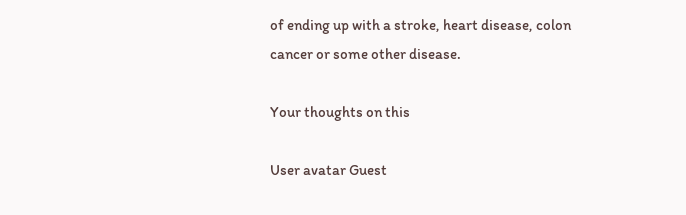of ending up with a stroke, heart disease, colon cancer or some other disease.

Your thoughts on this

User avatar Guest